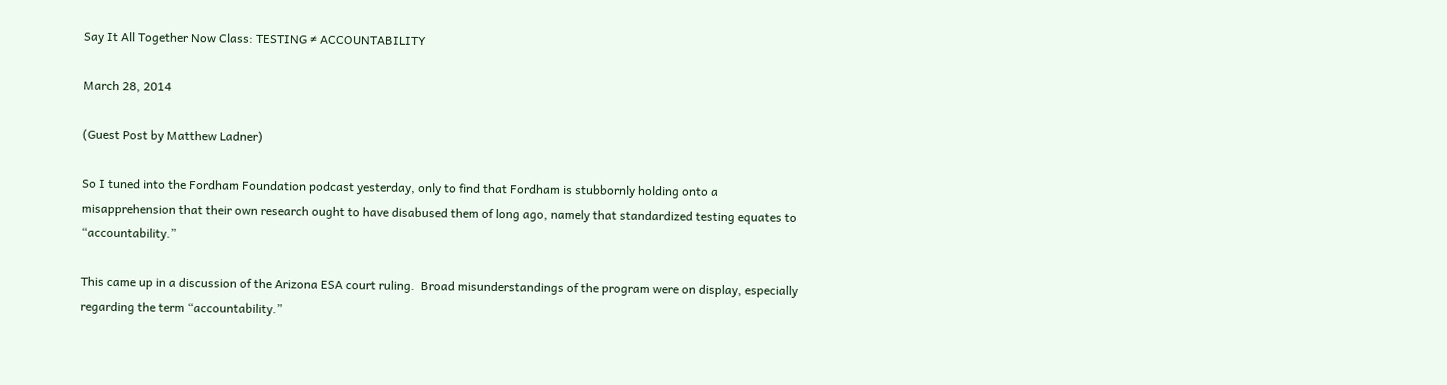Say It All Together Now Class: TESTING ≠ ACCOUNTABILITY

March 28, 2014

(Guest Post by Matthew Ladner)

So I tuned into the Fordham Foundation podcast yesterday, only to find that Fordham is stubbornly holding onto a misapprehension that their own research ought to have disabused them of long ago, namely that standardized testing equates to “accountability.”

This came up in a discussion of the Arizona ESA court ruling.  Broad misunderstandings of the program were on display, especially regarding the term “accountability.”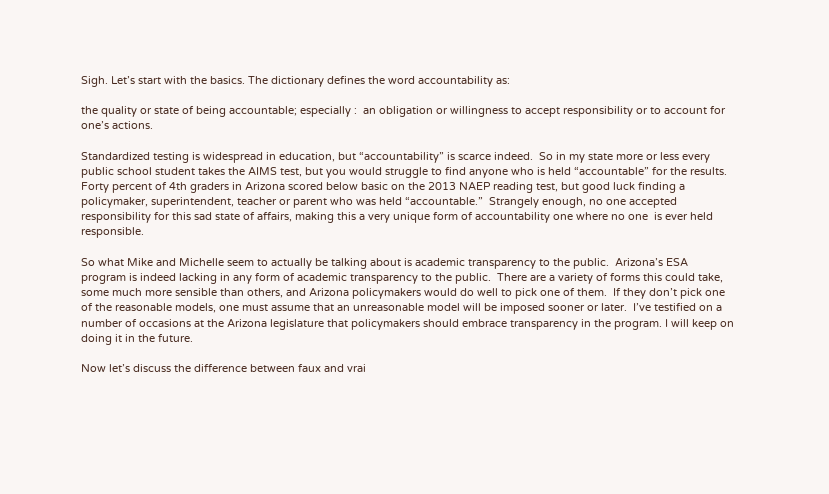Sigh. Let’s start with the basics. The dictionary defines the word accountability as:

the quality or state of being accountable; especially :  an obligation or willingness to accept responsibility or to account for one’s actions.

Standardized testing is widespread in education, but “accountability” is scarce indeed.  So in my state more or less every public school student takes the AIMS test, but you would struggle to find anyone who is held “accountable” for the results.  Forty percent of 4th graders in Arizona scored below basic on the 2013 NAEP reading test, but good luck finding a policymaker, superintendent, teacher or parent who was held “accountable.”  Strangely enough, no one accepted responsibility for this sad state of affairs, making this a very unique form of accountability one where no one  is ever held responsible.

So what Mike and Michelle seem to actually be talking about is academic transparency to the public.  Arizona’s ESA program is indeed lacking in any form of academic transparency to the public.  There are a variety of forms this could take, some much more sensible than others, and Arizona policymakers would do well to pick one of them.  If they don’t pick one of the reasonable models, one must assume that an unreasonable model will be imposed sooner or later.  I’ve testified on a number of occasions at the Arizona legislature that policymakers should embrace transparency in the program. I will keep on doing it in the future.

Now let’s discuss the difference between faux and vrai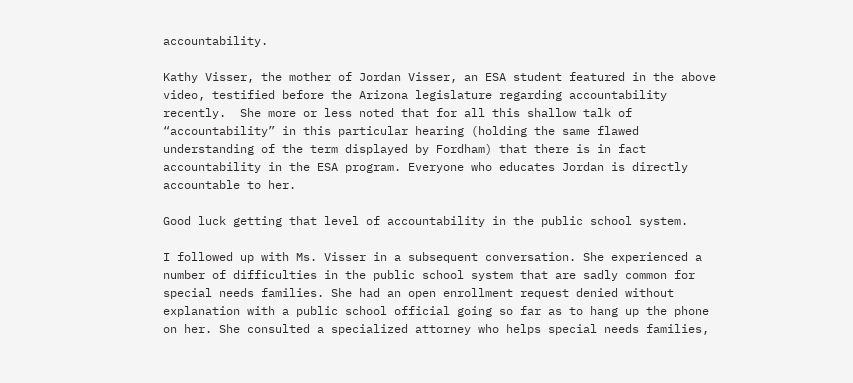accountability.

Kathy Visser, the mother of Jordan Visser, an ESA student featured in the above video, testified before the Arizona legislature regarding accountability recently.  She more or less noted that for all this shallow talk of “accountability” in this particular hearing (holding the same flawed understanding of the term displayed by Fordham) that there is in fact accountability in the ESA program. Everyone who educates Jordan is directly accountable to her.

Good luck getting that level of accountability in the public school system.

I followed up with Ms. Visser in a subsequent conversation. She experienced a number of difficulties in the public school system that are sadly common for special needs families. She had an open enrollment request denied without explanation with a public school official going so far as to hang up the phone on her. She consulted a specialized attorney who helps special needs families,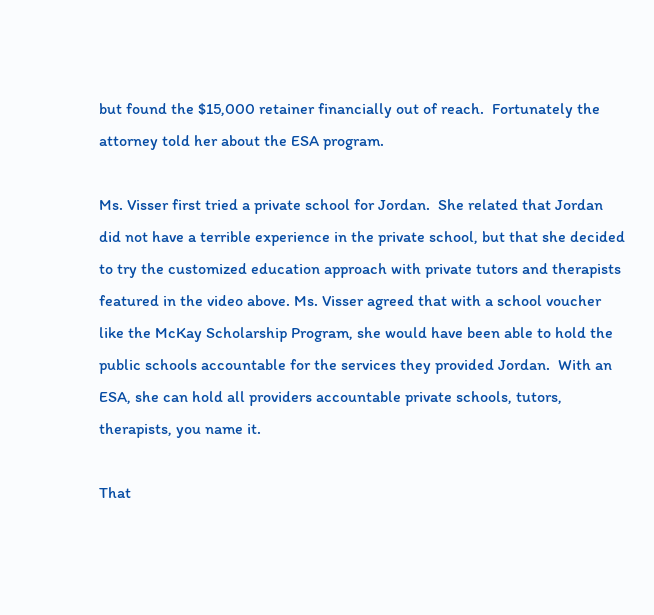but found the $15,000 retainer financially out of reach.  Fortunately the attorney told her about the ESA program.

Ms. Visser first tried a private school for Jordan.  She related that Jordan did not have a terrible experience in the private school, but that she decided to try the customized education approach with private tutors and therapists featured in the video above. Ms. Visser agreed that with a school voucher like the McKay Scholarship Program, she would have been able to hold the public schools accountable for the services they provided Jordan.  With an ESA, she can hold all providers accountable private schools, tutors, therapists, you name it.

That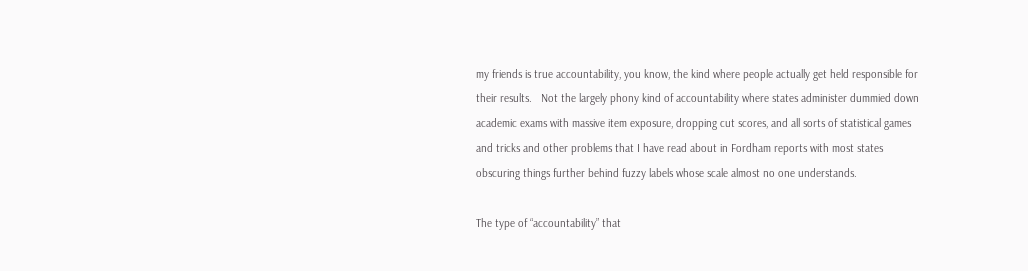my friends is true accountability, you know, the kind where people actually get held responsible for their results.   Not the largely phony kind of accountability where states administer dummied down academic exams with massive item exposure, dropping cut scores, and all sorts of statistical games and tricks and other problems that I have read about in Fordham reports with most states obscuring things further behind fuzzy labels whose scale almost no one understands.

The type of “accountability” that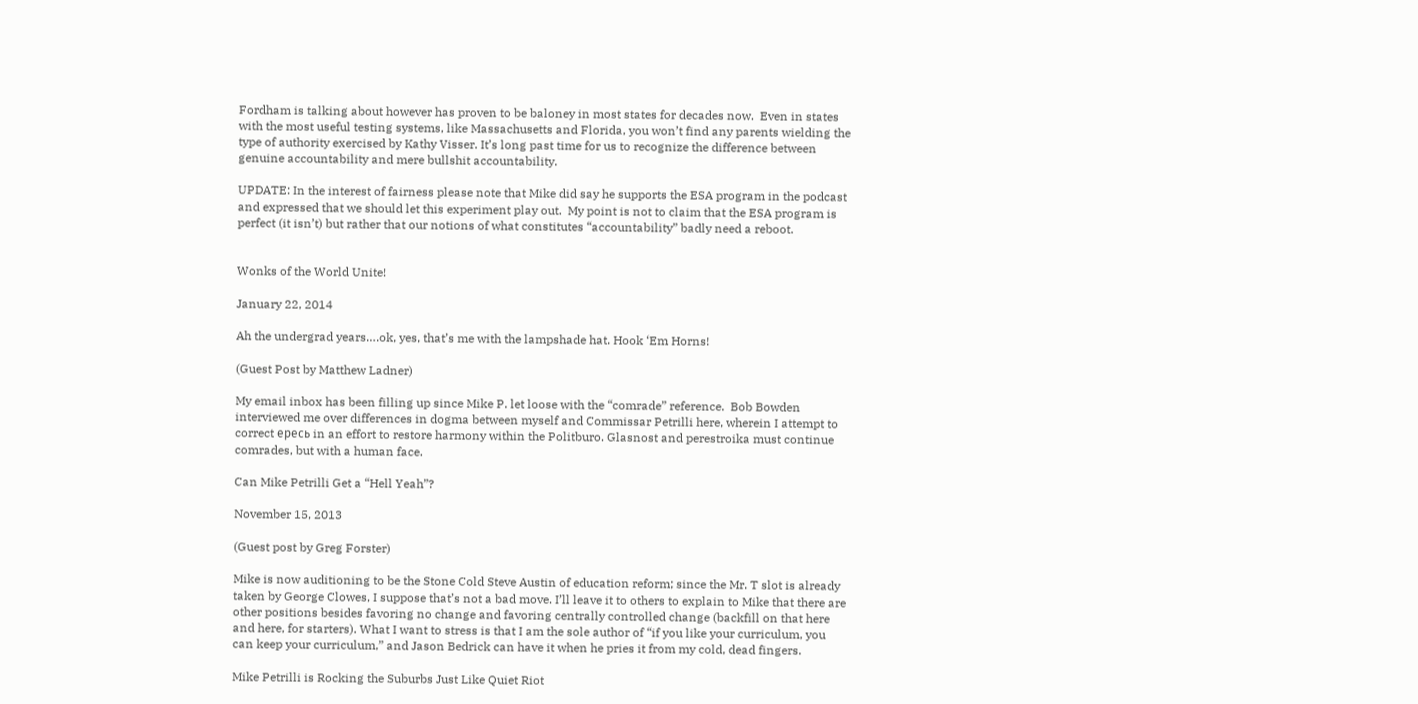Fordham is talking about however has proven to be baloney in most states for decades now.  Even in states with the most useful testing systems, like Massachusetts and Florida, you won’t find any parents wielding the type of authority exercised by Kathy Visser. It’s long past time for us to recognize the difference between genuine accountability and mere bullshit accountability.

UPDATE: In the interest of fairness please note that Mike did say he supports the ESA program in the podcast and expressed that we should let this experiment play out.  My point is not to claim that the ESA program is perfect (it isn’t) but rather that our notions of what constitutes “accountability” badly need a reboot.


Wonks of the World Unite!

January 22, 2014

Ah the undergrad years….ok, yes, that’s me with the lampshade hat. Hook ‘Em Horns!

(Guest Post by Matthew Ladner)

My email inbox has been filling up since Mike P. let loose with the “comrade” reference.  Bob Bowden interviewed me over differences in dogma between myself and Commissar Petrilli here, wherein I attempt to correct ересь in an effort to restore harmony within the Politburo. Glasnost and perestroika must continue comrades, but with a human face.

Can Mike Petrilli Get a “Hell Yeah”?

November 15, 2013

(Guest post by Greg Forster)

Mike is now auditioning to be the Stone Cold Steve Austin of education reform; since the Mr. T slot is already taken by George Clowes, I suppose that’s not a bad move. I’ll leave it to others to explain to Mike that there are other positions besides favoring no change and favoring centrally controlled change (backfill on that here and here, for starters). What I want to stress is that I am the sole author of “if you like your curriculum, you can keep your curriculum,” and Jason Bedrick can have it when he pries it from my cold, dead fingers.

Mike Petrilli is Rocking the Suburbs Just Like Quiet Riot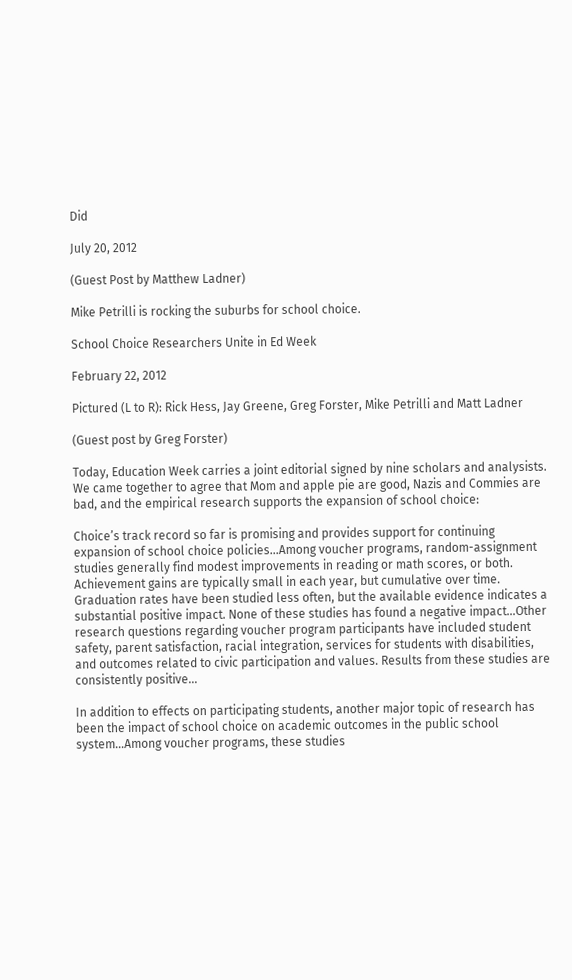Did

July 20, 2012

(Guest Post by Matthew Ladner)

Mike Petrilli is rocking the suburbs for school choice.

School Choice Researchers Unite in Ed Week

February 22, 2012

Pictured (L to R): Rick Hess, Jay Greene, Greg Forster, Mike Petrilli and Matt Ladner

(Guest post by Greg Forster)

Today, Education Week carries a joint editorial signed by nine scholars and analysists. We came together to agree that Mom and apple pie are good, Nazis and Commies are bad, and the empirical research supports the expansion of school choice:

Choice’s track record so far is promising and provides support for continuing expansion of school choice policies…Among voucher programs, random-assignment studies generally find modest improvements in reading or math scores, or both. Achievement gains are typically small in each year, but cumulative over time. Graduation rates have been studied less often, but the available evidence indicates a substantial positive impact. None of these studies has found a negative impact…Other research questions regarding voucher program participants have included student safety, parent satisfaction, racial integration, services for students with disabilities, and outcomes related to civic participation and values. Results from these studies are consistently positive…

In addition to effects on participating students, another major topic of research has been the impact of school choice on academic outcomes in the public school system…Among voucher programs, these studies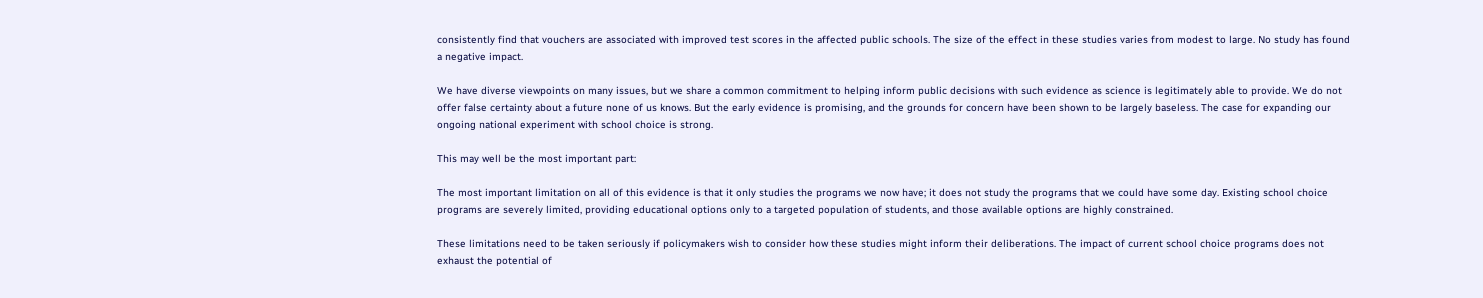consistently find that vouchers are associated with improved test scores in the affected public schools. The size of the effect in these studies varies from modest to large. No study has found a negative impact.

We have diverse viewpoints on many issues, but we share a common commitment to helping inform public decisions with such evidence as science is legitimately able to provide. We do not offer false certainty about a future none of us knows. But the early evidence is promising, and the grounds for concern have been shown to be largely baseless. The case for expanding our ongoing national experiment with school choice is strong.

This may well be the most important part:

The most important limitation on all of this evidence is that it only studies the programs we now have; it does not study the programs that we could have some day. Existing school choice programs are severely limited, providing educational options only to a targeted population of students, and those available options are highly constrained.

These limitations need to be taken seriously if policymakers wish to consider how these studies might inform their deliberations. The impact of current school choice programs does not exhaust the potential of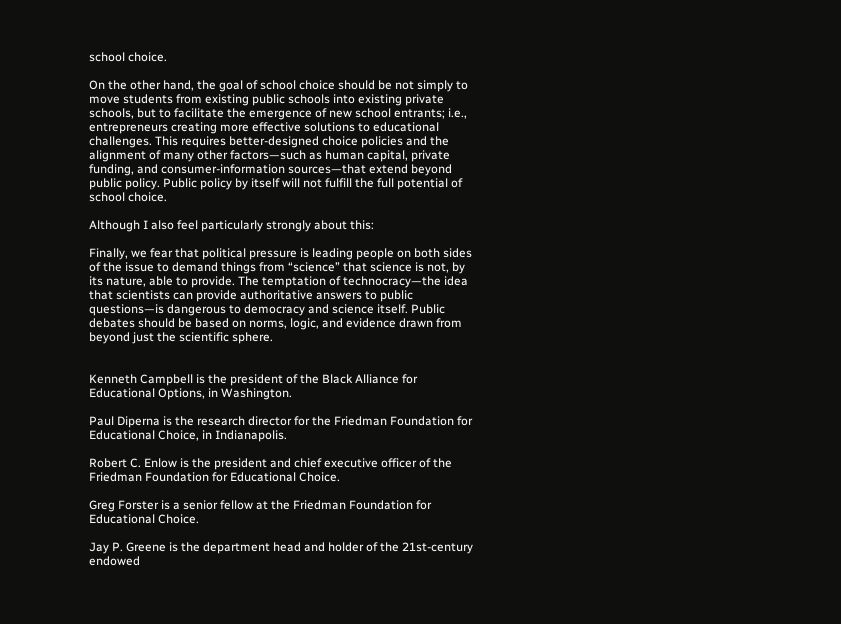school choice.

On the other hand, the goal of school choice should be not simply to move students from existing public schools into existing private schools, but to facilitate the emergence of new school entrants; i.e., entrepreneurs creating more effective solutions to educational challenges. This requires better-designed choice policies and the alignment of many other factors—such as human capital, private funding, and consumer-information sources—that extend beyond public policy. Public policy by itself will not fulfill the full potential of school choice.

Although I also feel particularly strongly about this:

Finally, we fear that political pressure is leading people on both sides of the issue to demand things from “science” that science is not, by its nature, able to provide. The temptation of technocracy—the idea that scientists can provide authoritative answers to public questions—is dangerous to democracy and science itself. Public debates should be based on norms, logic, and evidence drawn from beyond just the scientific sphere.


Kenneth Campbell is the president of the Black Alliance for Educational Options, in Washington.

Paul Diperna is the research director for the Friedman Foundation for Educational Choice, in Indianapolis.

Robert C. Enlow is the president and chief executive officer of the Friedman Foundation for Educational Choice.

Greg Forster is a senior fellow at the Friedman Foundation for Educational Choice.

Jay P. Greene is the department head and holder of the 21st-century endowed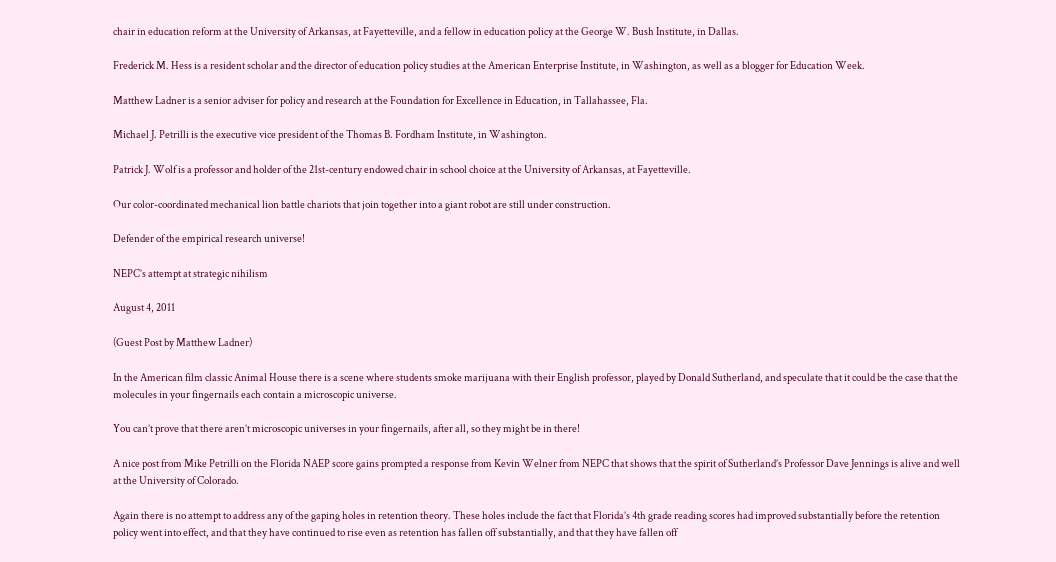chair in education reform at the University of Arkansas, at Fayetteville, and a fellow in education policy at the George W. Bush Institute, in Dallas.

Frederick M. Hess is a resident scholar and the director of education policy studies at the American Enterprise Institute, in Washington, as well as a blogger for Education Week.

Matthew Ladner is a senior adviser for policy and research at the Foundation for Excellence in Education, in Tallahassee, Fla.

Michael J. Petrilli is the executive vice president of the Thomas B. Fordham Institute, in Washington.

Patrick J. Wolf is a professor and holder of the 21st-century endowed chair in school choice at the University of Arkansas, at Fayetteville.

Our color-coordinated mechanical lion battle chariots that join together into a giant robot are still under construction.

Defender of the empirical research universe!

NEPC’s attempt at strategic nihilism

August 4, 2011

(Guest Post by Matthew Ladner)

In the American film classic Animal House there is a scene where students smoke marijuana with their English professor, played by Donald Sutherland, and speculate that it could be the case that the molecules in your fingernails each contain a microscopic universe.

You can’t prove that there aren’t microscopic universes in your fingernails, after all, so they might be in there!

A nice post from Mike Petrilli on the Florida NAEP score gains prompted a response from Kevin Welner from NEPC that shows that the spirit of Sutherland’s Professor Dave Jennings is alive and well at the University of Colorado.

Again there is no attempt to address any of the gaping holes in retention theory. These holes include the fact that Florida’s 4th grade reading scores had improved substantially before the retention policy went into effect, and that they have continued to rise even as retention has fallen off substantially, and that they have fallen off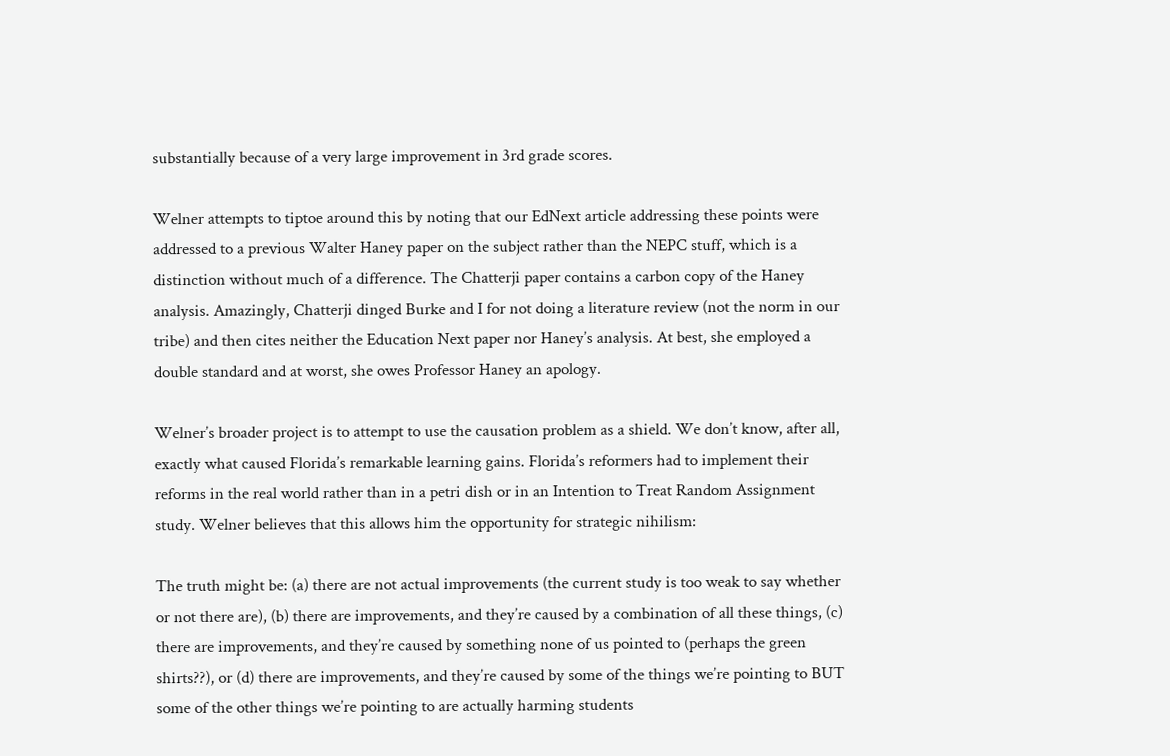substantially because of a very large improvement in 3rd grade scores.

Welner attempts to tiptoe around this by noting that our EdNext article addressing these points were addressed to a previous Walter Haney paper on the subject rather than the NEPC stuff, which is a distinction without much of a difference. The Chatterji paper contains a carbon copy of the Haney analysis. Amazingly, Chatterji dinged Burke and I for not doing a literature review (not the norm in our tribe) and then cites neither the Education Next paper nor Haney’s analysis. At best, she employed a double standard and at worst, she owes Professor Haney an apology.

Welner’s broader project is to attempt to use the causation problem as a shield. We don’t know, after all, exactly what caused Florida’s remarkable learning gains. Florida’s reformers had to implement their reforms in the real world rather than in a petri dish or in an Intention to Treat Random Assignment study. Welner believes that this allows him the opportunity for strategic nihilism:

The truth might be: (a) there are not actual improvements (the current study is too weak to say whether or not there are), (b) there are improvements, and they’re caused by a combination of all these things, (c) there are improvements, and they’re caused by something none of us pointed to (perhaps the green shirts??), or (d) there are improvements, and they’re caused by some of the things we’re pointing to BUT some of the other things we’re pointing to are actually harming students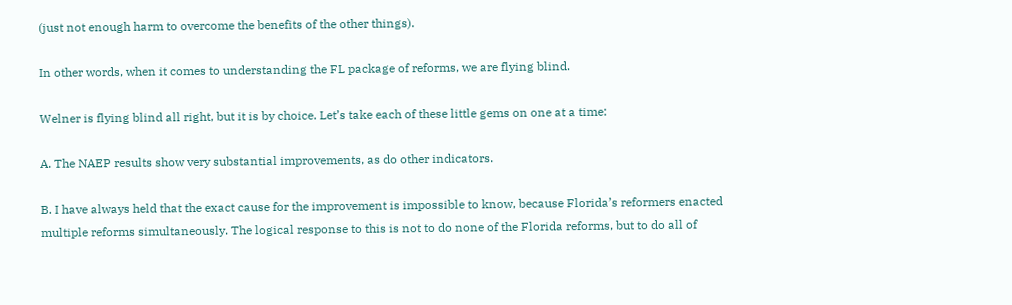(just not enough harm to overcome the benefits of the other things).

In other words, when it comes to understanding the FL package of reforms, we are flying blind.

Welner is flying blind all right, but it is by choice. Let’s take each of these little gems on one at a time:

A. The NAEP results show very substantial improvements, as do other indicators.

B. I have always held that the exact cause for the improvement is impossible to know, because Florida’s reformers enacted multiple reforms simultaneously. The logical response to this is not to do none of the Florida reforms, but to do all of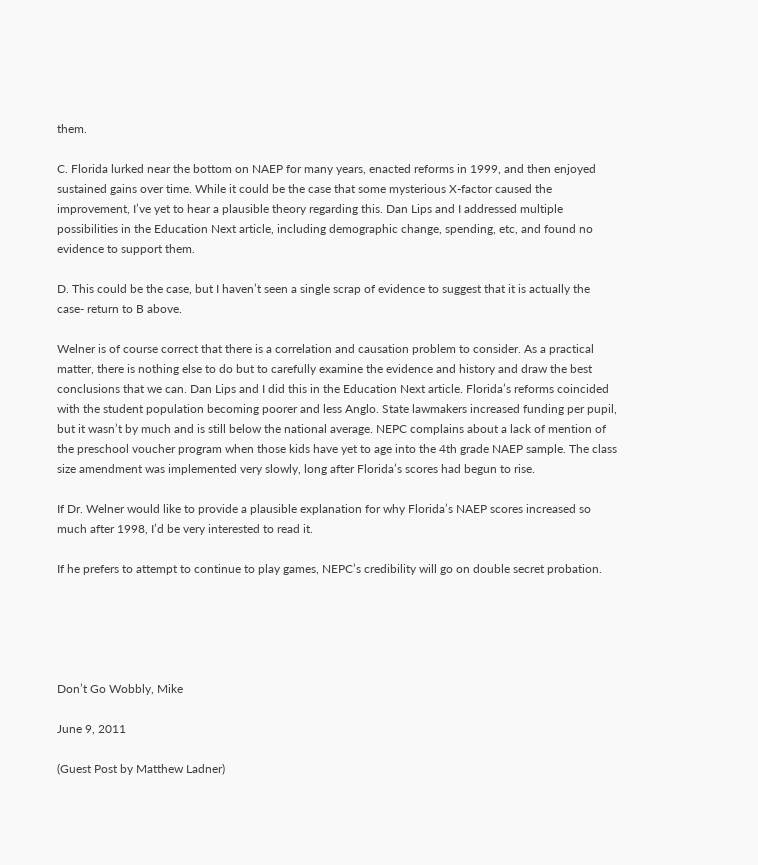them.

C. Florida lurked near the bottom on NAEP for many years, enacted reforms in 1999, and then enjoyed sustained gains over time. While it could be the case that some mysterious X-factor caused the improvement, I’ve yet to hear a plausible theory regarding this. Dan Lips and I addressed multiple possibilities in the Education Next article, including demographic change, spending, etc, and found no evidence to support them.

D. This could be the case, but I haven’t seen a single scrap of evidence to suggest that it is actually the case- return to B above.

Welner is of course correct that there is a correlation and causation problem to consider. As a practical matter, there is nothing else to do but to carefully examine the evidence and history and draw the best conclusions that we can. Dan Lips and I did this in the Education Next article. Florida’s reforms coincided with the student population becoming poorer and less Anglo. State lawmakers increased funding per pupil, but it wasn’t by much and is still below the national average. NEPC complains about a lack of mention of the preschool voucher program when those kids have yet to age into the 4th grade NAEP sample. The class size amendment was implemented very slowly, long after Florida’s scores had begun to rise.

If Dr. Welner would like to provide a plausible explanation for why Florida’s NAEP scores increased so much after 1998, I’d be very interested to read it.

If he prefers to attempt to continue to play games, NEPC’s credibility will go on double secret probation.





Don’t Go Wobbly, Mike

June 9, 2011

(Guest Post by Matthew Ladner)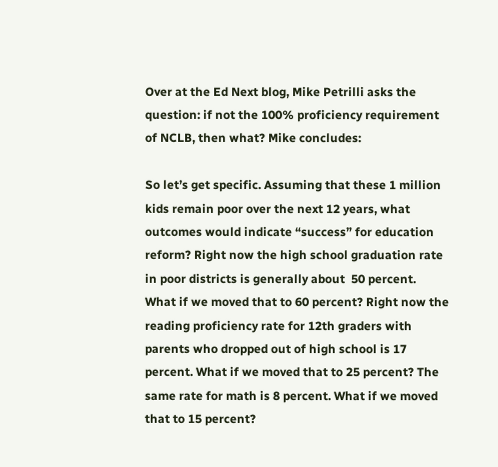Over at the Ed Next blog, Mike Petrilli asks the question: if not the 100% proficiency requirement of NCLB, then what? Mike concludes:

So let’s get specific. Assuming that these 1 million kids remain poor over the next 12 years, what outcomes would indicate “success” for education reform? Right now the high school graduation rate in poor districts is generally about  50 percent. What if we moved that to 60 percent? Right now the reading proficiency rate for 12th graders with parents who dropped out of high school is 17 percent. What if we moved that to 25 percent? The same rate for math is 8 percent. What if we moved that to 15 percent?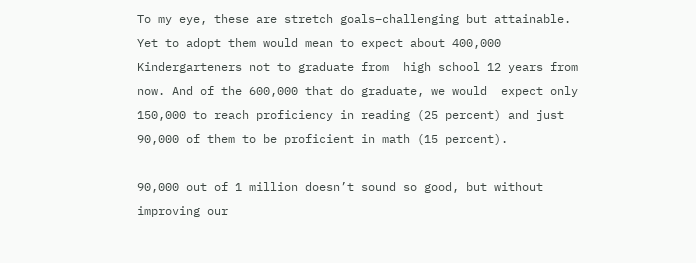To my eye, these are stretch goals–challenging but attainable. Yet to adopt them would mean to expect about 400,000 Kindergarteners not to graduate from  high school 12 years from now. And of the 600,000 that do graduate, we would  expect only 150,000 to reach proficiency in reading (25 percent) and just 90,000 of them to be proficient in math (15 percent).

90,000 out of 1 million doesn’t sound so good, but without improving our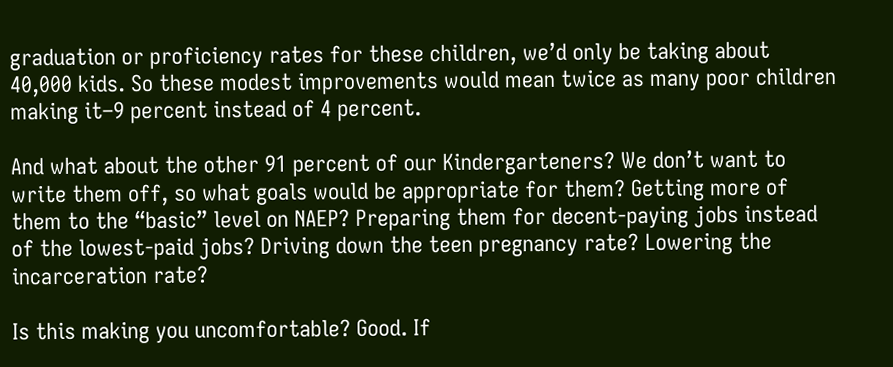graduation or proficiency rates for these children, we’d only be taking about 40,000 kids. So these modest improvements would mean twice as many poor children making it–9 percent instead of 4 percent.

And what about the other 91 percent of our Kindergarteners? We don’t want to write them off, so what goals would be appropriate for them? Getting more of  them to the “basic” level on NAEP? Preparing them for decent-paying jobs instead of the lowest-paid jobs? Driving down the teen pregnancy rate? Lowering the incarceration rate?

Is this making you uncomfortable? Good. If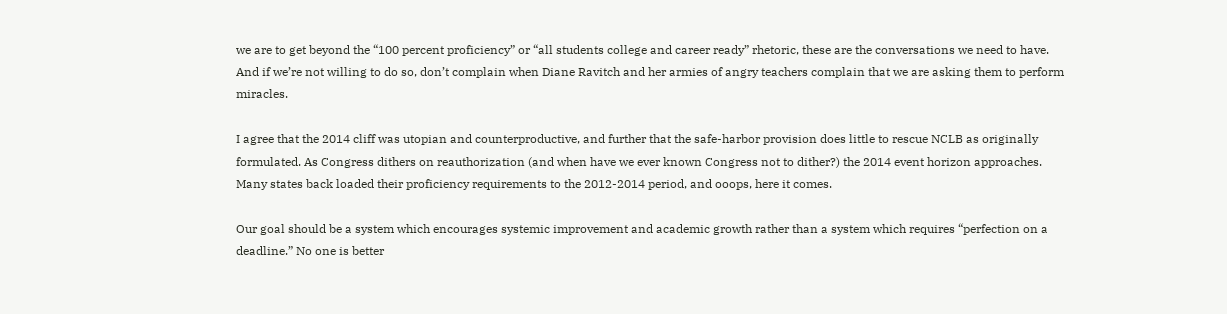we are to get beyond the “100 percent proficiency” or “all students college and career ready” rhetoric, these are the conversations we need to have. And if we’re not willing to do so, don’t complain when Diane Ravitch and her armies of angry teachers complain that we are asking them to perform miracles.

I agree that the 2014 cliff was utopian and counterproductive, and further that the safe-harbor provision does little to rescue NCLB as originally formulated. As Congress dithers on reauthorization (and when have we ever known Congress not to dither?) the 2014 event horizon approaches. Many states back loaded their proficiency requirements to the 2012-2014 period, and ooops, here it comes.

Our goal should be a system which encourages systemic improvement and academic growth rather than a system which requires “perfection on a deadline.” No one is better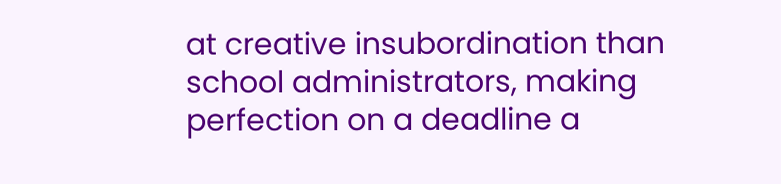at creative insubordination than school administrators, making perfection on a deadline a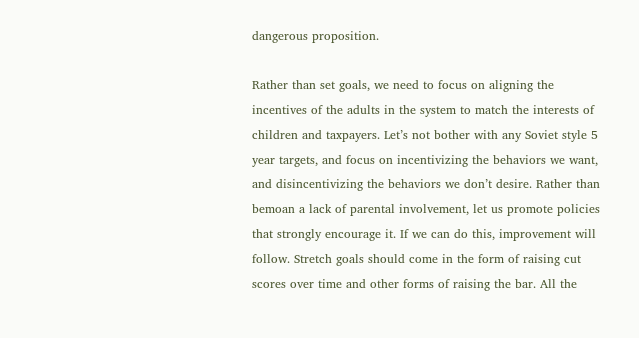dangerous proposition.

Rather than set goals, we need to focus on aligning the incentives of the adults in the system to match the interests of children and taxpayers. Let’s not bother with any Soviet style 5 year targets, and focus on incentivizing the behaviors we want, and disincentivizing the behaviors we don’t desire. Rather than bemoan a lack of parental involvement, let us promote policies that strongly encourage it. If we can do this, improvement will follow. Stretch goals should come in the form of raising cut scores over time and other forms of raising the bar. All the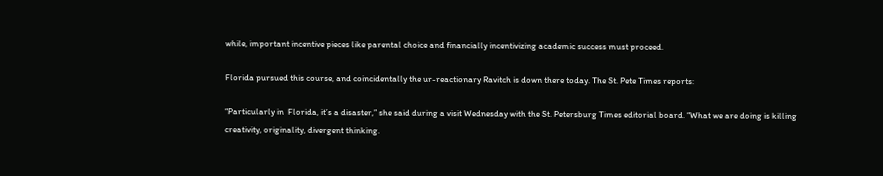while, important incentive pieces like parental choice and financially incentivizing academic success must proceed.

Florida pursued this course, and coincidentally the ur-reactionary Ravitch is down there today. The St. Pete Times reports:

“Particularly in  Florida, it’s a disaster,” she said during a visit Wednesday with the St. Petersburg Times editorial board. “What we are doing is killing creativity, originality, divergent thinking.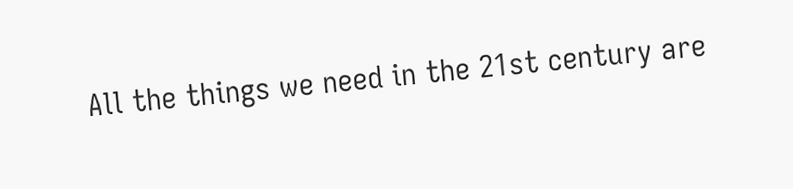All the things we need in the 21st century are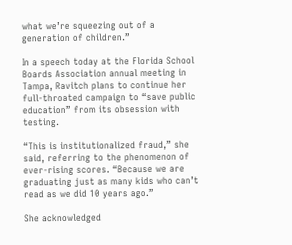what we’re squeezing out of a generation of children.”

In a speech today at the Florida School Boards Association annual meeting in Tampa, Ravitch plans to continue her full-throated campaign to “save public education” from its obsession with testing.

“This is institutionalized fraud,” she said, referring to the phenomenon of ever-rising scores. “Because we are graduating just as many kids who can’t read as we did 10 years ago.”

She acknowledged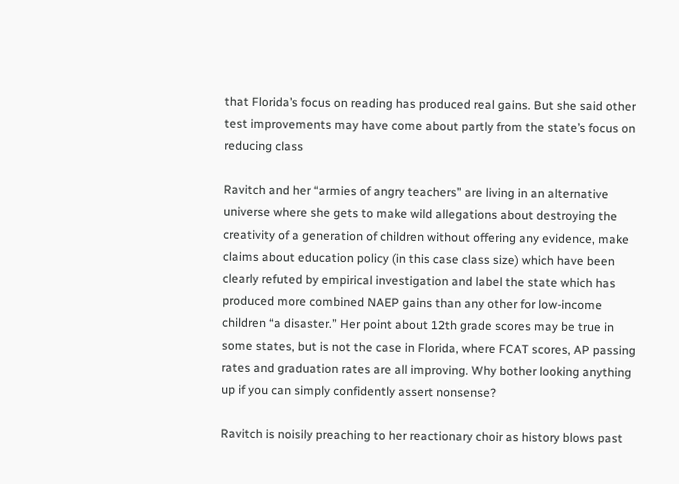that Florida’s focus on reading has produced real gains. But she said other test improvements may have come about partly from the state’s focus on reducing class

Ravitch and her “armies of angry teachers” are living in an alternative universe where she gets to make wild allegations about destroying the creativity of a generation of children without offering any evidence, make claims about education policy (in this case class size) which have been clearly refuted by empirical investigation and label the state which has produced more combined NAEP gains than any other for low-income children “a disaster.” Her point about 12th grade scores may be true in some states, but is not the case in Florida, where FCAT scores, AP passing rates and graduation rates are all improving. Why bother looking anything up if you can simply confidently assert nonsense?

Ravitch is noisily preaching to her reactionary choir as history blows past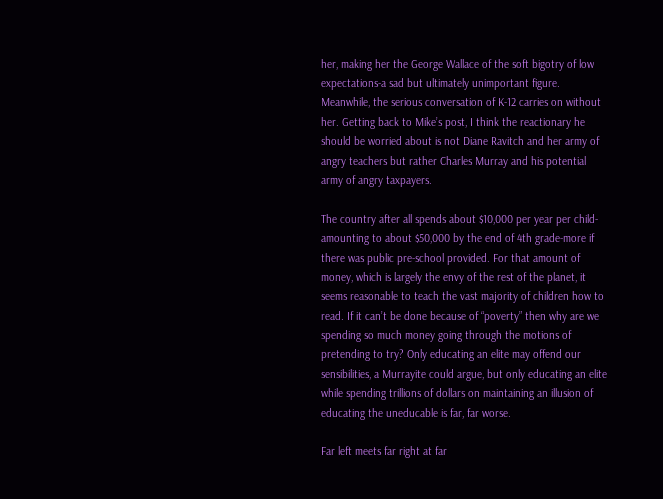her, making her the George Wallace of the soft bigotry of low expectations-a sad but ultimately unimportant figure. Meanwhile, the serious conversation of K-12 carries on without her. Getting back to Mike’s post, I think the reactionary he should be worried about is not Diane Ravitch and her army of angry teachers but rather Charles Murray and his potential army of angry taxpayers.

The country after all spends about $10,000 per year per child-amounting to about $50,000 by the end of 4th grade-more if there was public pre-school provided. For that amount of money, which is largely the envy of the rest of the planet, it seems reasonable to teach the vast majority of children how to read. If it can’t be done because of “poverty” then why are we spending so much money going through the motions of pretending to try? Only educating an elite may offend our sensibilities, a Murrayite could argue, but only educating an elite while spending trillions of dollars on maintaining an illusion of educating the uneducable is far, far worse.

Far left meets far right at far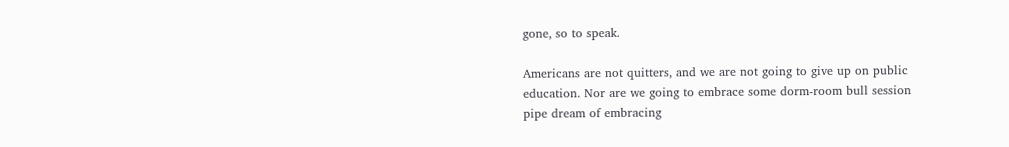gone, so to speak.

Americans are not quitters, and we are not going to give up on public education. Nor are we going to embrace some dorm-room bull session pipe dream of embracing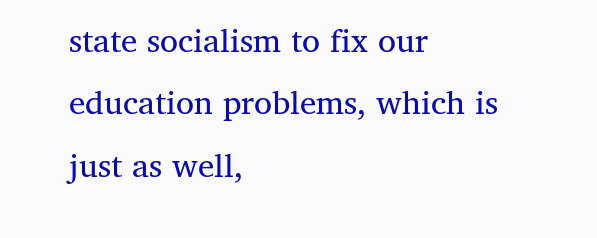state socialism to fix our education problems, which is just as well,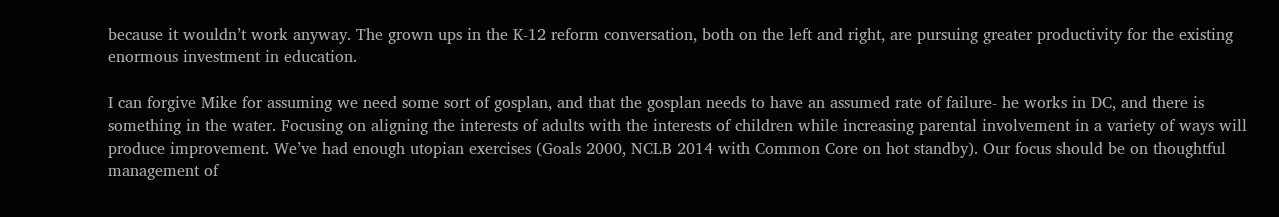because it wouldn’t work anyway. The grown ups in the K-12 reform conversation, both on the left and right, are pursuing greater productivity for the existing enormous investment in education.

I can forgive Mike for assuming we need some sort of gosplan, and that the gosplan needs to have an assumed rate of failure- he works in DC, and there is something in the water. Focusing on aligning the interests of adults with the interests of children while increasing parental involvement in a variety of ways will produce improvement. We’ve had enough utopian exercises (Goals 2000, NCLB 2014 with Common Core on hot standby). Our focus should be on thoughtful management of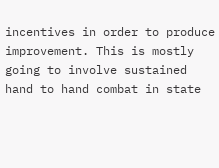incentives in order to produce improvement. This is mostly going to involve sustained hand to hand combat in state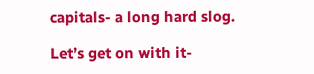capitals- a long hard slog.

Let’s get on with it-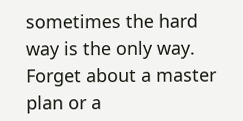sometimes the hard way is the only way. Forget about a master plan or a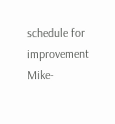schedule for improvement Mike-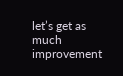let’s get as much improvement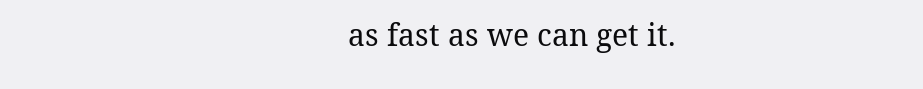as fast as we can get it.